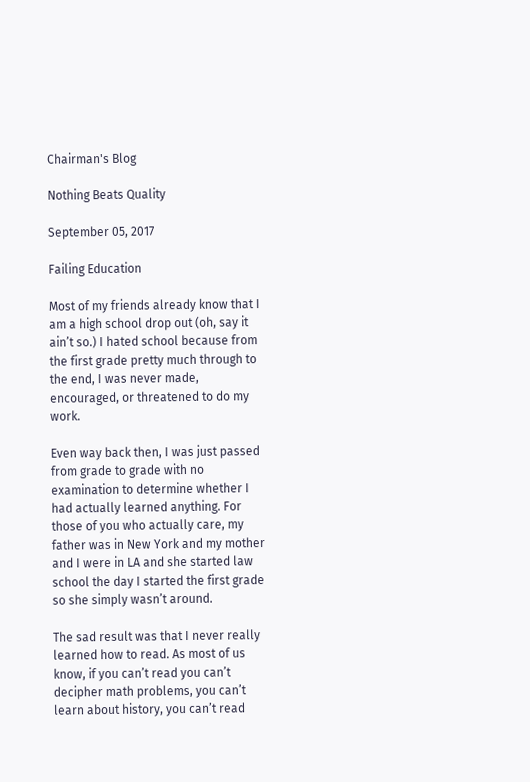Chairman's Blog

Nothing Beats Quality

September 05, 2017

Failing Education

Most of my friends already know that I am a high school drop out (oh, say it ain’t so.) I hated school because from the first grade pretty much through to the end, I was never made, encouraged, or threatened to do my work.

Even way back then, I was just passed from grade to grade with no examination to determine whether I had actually learned anything. For those of you who actually care, my father was in New York and my mother and I were in LA and she started law school the day I started the first grade so she simply wasn’t around.

The sad result was that I never really learned how to read. As most of us know, if you can’t read you can’t decipher math problems, you can’t learn about history, you can’t read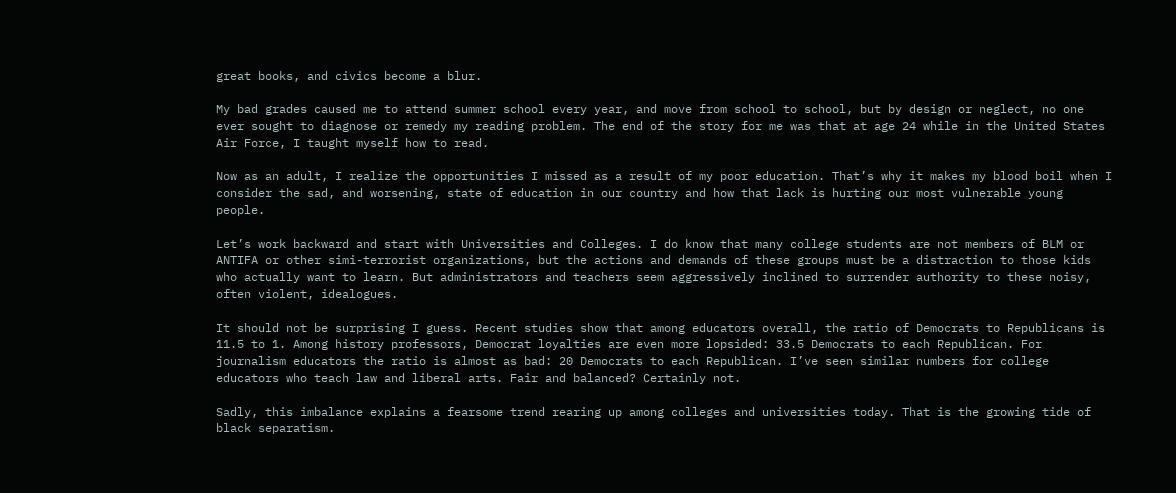great books, and civics become a blur.

My bad grades caused me to attend summer school every year, and move from school to school, but by design or neglect, no one ever sought to diagnose or remedy my reading problem. The end of the story for me was that at age 24 while in the United States Air Force, I taught myself how to read.

Now as an adult, I realize the opportunities I missed as a result of my poor education. That’s why it makes my blood boil when I consider the sad, and worsening, state of education in our country and how that lack is hurting our most vulnerable young people.

Let’s work backward and start with Universities and Colleges. I do know that many college students are not members of BLM or ANTIFA or other simi-terrorist organizations, but the actions and demands of these groups must be a distraction to those kids who actually want to learn. But administrators and teachers seem aggressively inclined to surrender authority to these noisy, often violent, idealogues.

It should not be surprising I guess. Recent studies show that among educators overall, the ratio of Democrats to Republicans is 11.5 to 1. Among history professors, Democrat loyalties are even more lopsided: 33.5 Democrats to each Republican. For journalism educators the ratio is almost as bad: 20 Democrats to each Republican. I’ve seen similar numbers for college educators who teach law and liberal arts. Fair and balanced? Certainly not.

Sadly, this imbalance explains a fearsome trend rearing up among colleges and universities today. That is the growing tide of black separatism.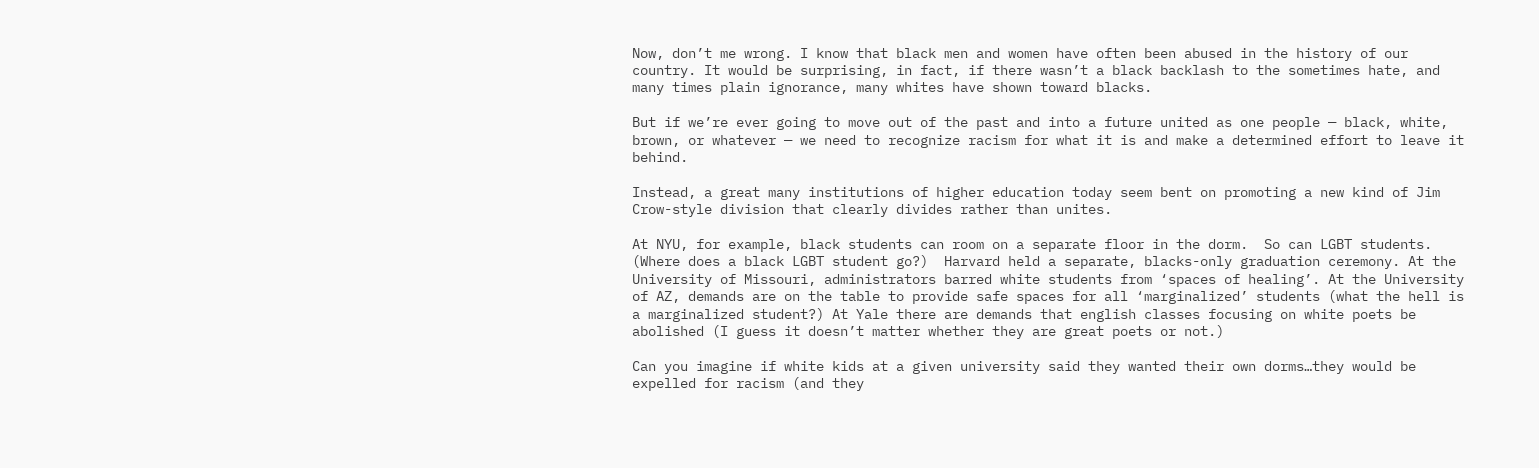Now, don’t me wrong. I know that black men and women have often been abused in the history of our country. It would be surprising, in fact, if there wasn’t a black backlash to the sometimes hate, and many times plain ignorance, many whites have shown toward blacks.

But if we’re ever going to move out of the past and into a future united as one people — black, white, brown, or whatever — we need to recognize racism for what it is and make a determined effort to leave it behind.

Instead, a great many institutions of higher education today seem bent on promoting a new kind of Jim Crow-style division that clearly divides rather than unites.

At NYU, for example, black students can room on a separate floor in the dorm.  So can LGBT students. (Where does a black LGBT student go?)  Harvard held a separate, blacks-only graduation ceremony. At the University of Missouri, administrators barred white students from ‘spaces of healing’. At the University of AZ, demands are on the table to provide safe spaces for all ‘marginalized’ students (what the hell is a marginalized student?) At Yale there are demands that english classes focusing on white poets be abolished (I guess it doesn’t matter whether they are great poets or not.)

Can you imagine if white kids at a given university said they wanted their own dorms…they would be expelled for racism (and they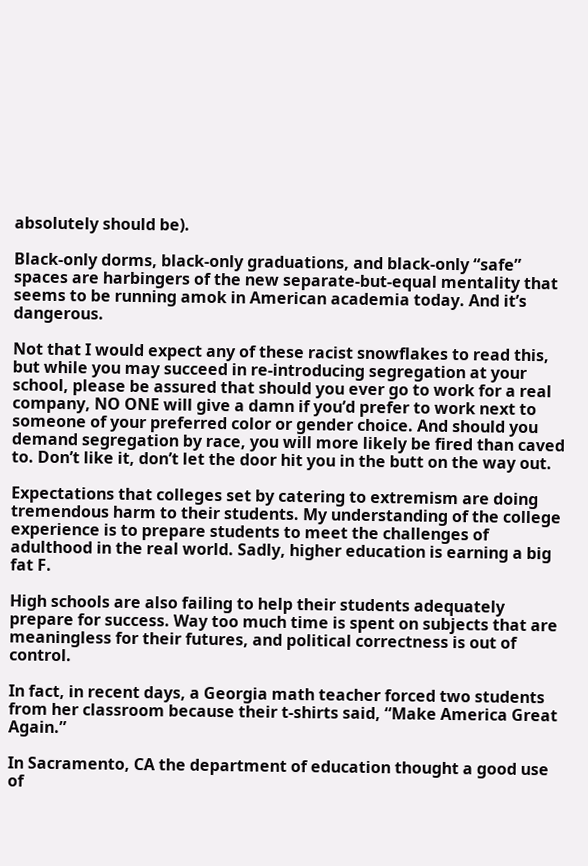absolutely should be).

Black-only dorms, black-only graduations, and black-only “safe” spaces are harbingers of the new separate-but-equal mentality that seems to be running amok in American academia today. And it’s dangerous.

Not that I would expect any of these racist snowflakes to read this, but while you may succeed in re-introducing segregation at your school, please be assured that should you ever go to work for a real company, NO ONE will give a damn if you’d prefer to work next to someone of your preferred color or gender choice. And should you demand segregation by race, you will more likely be fired than caved to. Don’t like it, don’t let the door hit you in the butt on the way out.

Expectations that colleges set by catering to extremism are doing tremendous harm to their students. My understanding of the college experience is to prepare students to meet the challenges of adulthood in the real world. Sadly, higher education is earning a big fat F.

High schools are also failing to help their students adequately prepare for success. Way too much time is spent on subjects that are meaningless for their futures, and political correctness is out of control.

In fact, in recent days, a Georgia math teacher forced two students from her classroom because their t-shirts said, “Make America Great Again.”

In Sacramento, CA the department of education thought a good use of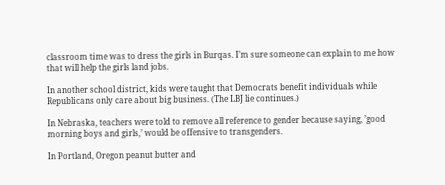classroom time was to dress the girls in Burqas. I’m sure someone can explain to me how that will help the girls land jobs.

In another school district, kids were taught that Democrats benefit individuals while Republicans only care about big business. (The LBJ lie continues.)

In Nebraska, teachers were told to remove all reference to gender because saying, ’good morning boys and girls,’ would be offensive to transgenders.

In Portland, Oregon peanut butter and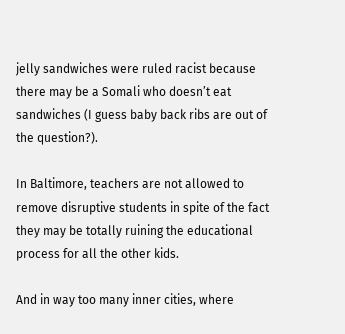jelly sandwiches were ruled racist because there may be a Somali who doesn’t eat sandwiches (I guess baby back ribs are out of the question?).

In Baltimore, teachers are not allowed to remove disruptive students in spite of the fact they may be totally ruining the educational process for all the other kids.

And in way too many inner cities, where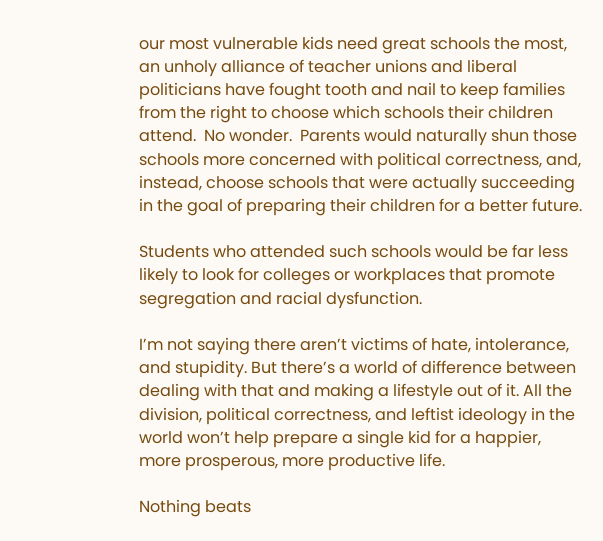our most vulnerable kids need great schools the most, an unholy alliance of teacher unions and liberal politicians have fought tooth and nail to keep families from the right to choose which schools their children attend.  No wonder.  Parents would naturally shun those schools more concerned with political correctness, and, instead, choose schools that were actually succeeding in the goal of preparing their children for a better future.

Students who attended such schools would be far less likely to look for colleges or workplaces that promote segregation and racial dysfunction.

I’m not saying there aren’t victims of hate, intolerance, and stupidity. But there’s a world of difference between dealing with that and making a lifestyle out of it. All the division, political correctness, and leftist ideology in the world won’t help prepare a single kid for a happier, more prosperous, more productive life.

Nothing beats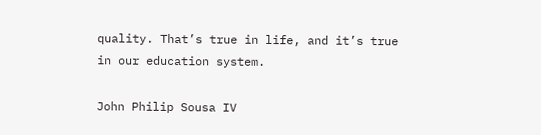quality. That’s true in life, and it’s true in our education system.

John Philip Sousa IV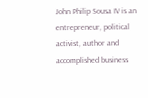John Philip Sousa IV is an entrepreneur, political activist, author and accomplished business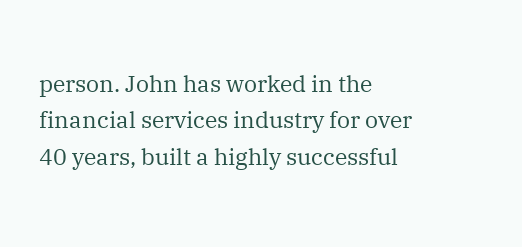person. John has worked in the financial services industry for over 40 years, built a highly successful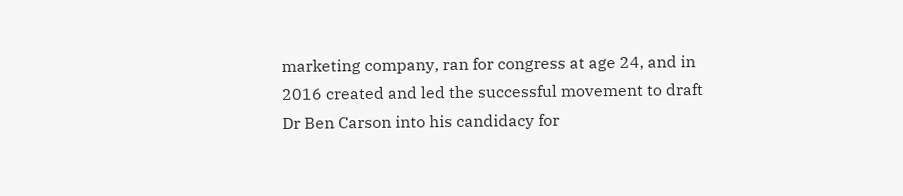marketing company, ran for congress at age 24, and in 2016 created and led the successful movement to draft Dr Ben Carson into his candidacy for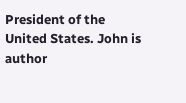President of the United States. John is author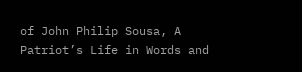of John Philip Sousa, A Patriot’s Life in Words and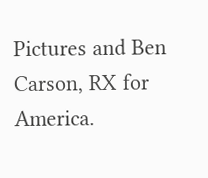Pictures and Ben Carson, RX for America.